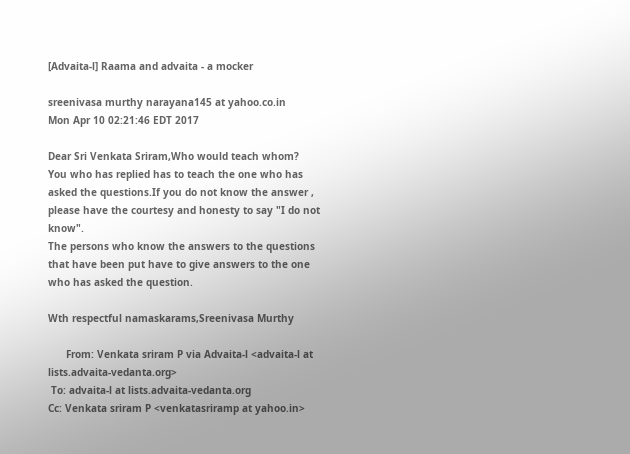[Advaita-l] Raama and advaita - a mocker

sreenivasa murthy narayana145 at yahoo.co.in
Mon Apr 10 02:21:46 EDT 2017

Dear Sri Venkata Sriram,Who would teach whom?
You who has replied has to teach the one who has asked the questions.If you do not know the answer , please have the courtesy and honesty to say "I do not know".
The persons who know the answers to the questions that have been put have to give answers to the one who has asked the question.

Wth respectful namaskarams,Sreenivasa Murthy

      From: Venkata sriram P via Advaita-l <advaita-l at lists.advaita-vedanta.org>
 To: advaita-l at lists.advaita-vedanta.org
Cc: Venkata sriram P <venkatasriramp at yahoo.in>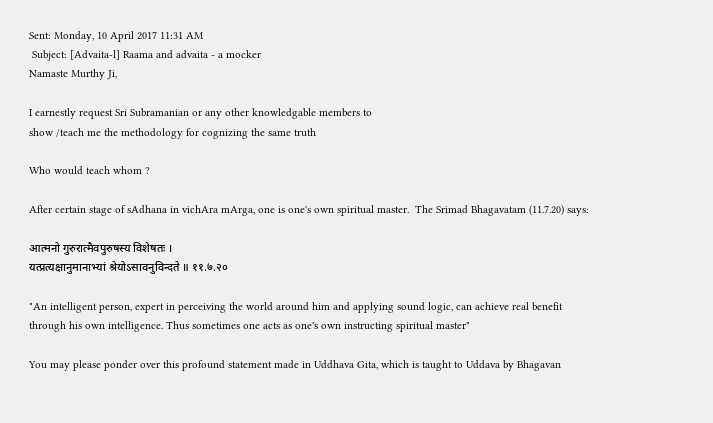Sent: Monday, 10 April 2017 11:31 AM
 Subject: [Advaita-l] Raama and advaita - a mocker
Namaste Murthy Ji,

I earnestly request Sri Subramanian or any other knowledgable members to
show /teach me the methodology for cognizing the same truth

Who would teach whom ?

After certain stage of sAdhana in vichAra mArga, one is one's own spiritual master.  The Srimad Bhagavatam (11.7.20) says:

आत्मनो गुरुरात्मैवपुरुषस्य विशेषतः ।
यत्प्रत्यक्षानुमानाभ्यां श्रेयोऽसावनुविन्दते ॥ ११.७.२०

"An intelligent person, expert in perceiving the world around him and applying sound logic, can achieve real benefit through his own intelligence. Thus sometimes one acts as one's own instructing spiritual master"

You may please ponder over this profound statement made in Uddhava Gita, which is taught to Uddava by Bhagavan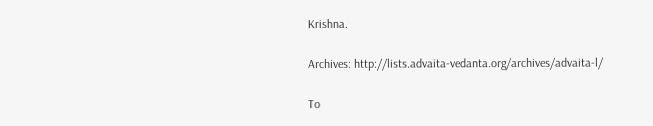Krishna.

Archives: http://lists.advaita-vedanta.org/archives/advaita-l/

To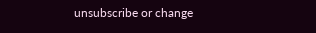unsubscribe or change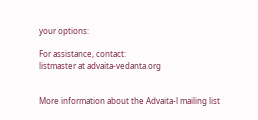your options:

For assistance, contact:
listmaster at advaita-vedanta.org


More information about the Advaita-l mailing list